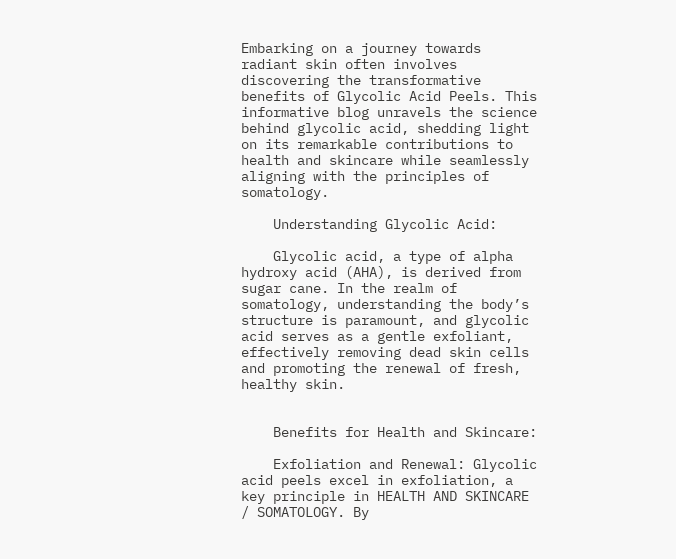Embarking on a journey towards radiant skin often involves discovering the transformative benefits of Glycolic Acid Peels. This informative blog unravels the science behind glycolic acid, shedding light on its remarkable contributions to health and skincare while seamlessly aligning with the principles of somatology.

    Understanding Glycolic Acid:

    Glycolic acid, a type of alpha hydroxy acid (AHA), is derived from sugar cane. In the realm of somatology, understanding the body’s structure is paramount, and glycolic acid serves as a gentle exfoliant, effectively removing dead skin cells and promoting the renewal of fresh, healthy skin.


    Benefits for Health and Skincare:

    Exfoliation and Renewal: Glycolic acid peels excel in exfoliation, a key principle in HEALTH AND SKINCARE / SOMATOLOGY. By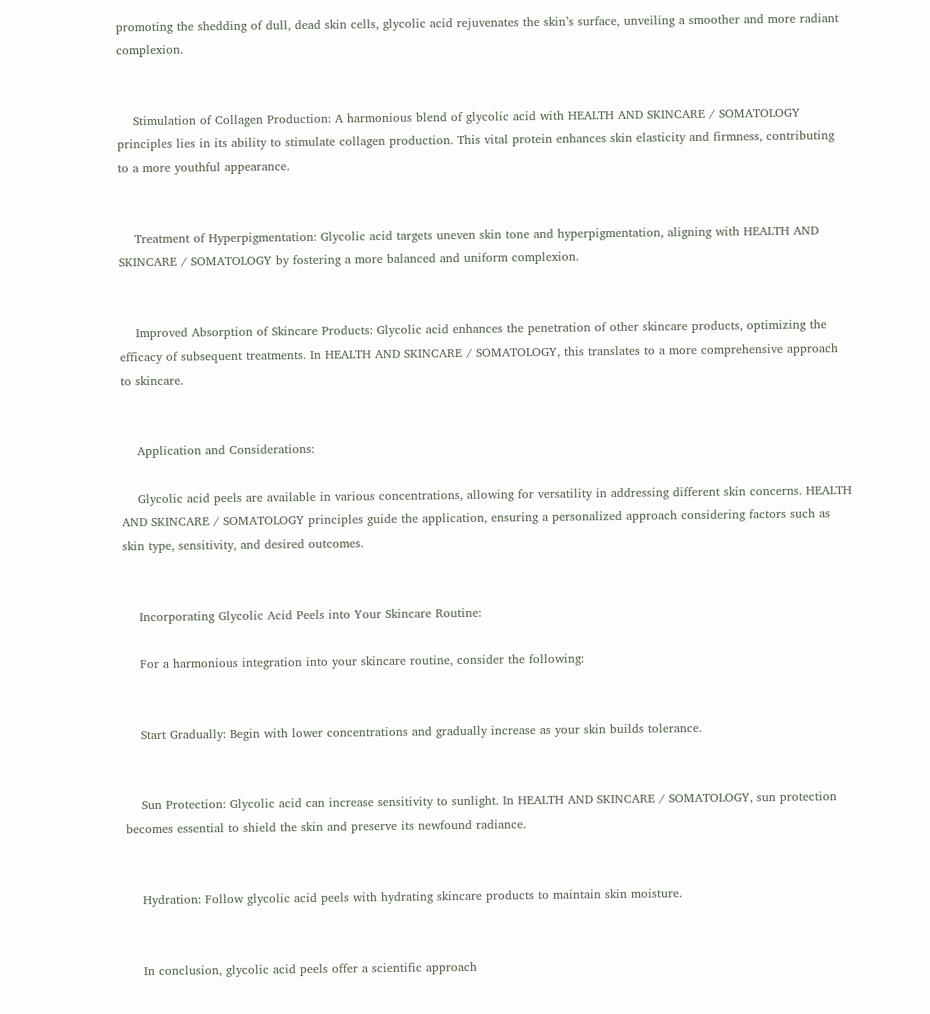promoting the shedding of dull, dead skin cells, glycolic acid rejuvenates the skin’s surface, unveiling a smoother and more radiant complexion.


    Stimulation of Collagen Production: A harmonious blend of glycolic acid with HEALTH AND SKINCARE / SOMATOLOGY principles lies in its ability to stimulate collagen production. This vital protein enhances skin elasticity and firmness, contributing to a more youthful appearance.


    Treatment of Hyperpigmentation: Glycolic acid targets uneven skin tone and hyperpigmentation, aligning with HEALTH AND SKINCARE / SOMATOLOGY by fostering a more balanced and uniform complexion.


    Improved Absorption of Skincare Products: Glycolic acid enhances the penetration of other skincare products, optimizing the efficacy of subsequent treatments. In HEALTH AND SKINCARE / SOMATOLOGY, this translates to a more comprehensive approach to skincare.


    Application and Considerations:

    Glycolic acid peels are available in various concentrations, allowing for versatility in addressing different skin concerns. HEALTH AND SKINCARE / SOMATOLOGY principles guide the application, ensuring a personalized approach considering factors such as skin type, sensitivity, and desired outcomes.


    Incorporating Glycolic Acid Peels into Your Skincare Routine:

    For a harmonious integration into your skincare routine, consider the following:


    Start Gradually: Begin with lower concentrations and gradually increase as your skin builds tolerance.


    Sun Protection: Glycolic acid can increase sensitivity to sunlight. In HEALTH AND SKINCARE / SOMATOLOGY, sun protection becomes essential to shield the skin and preserve its newfound radiance.


    Hydration: Follow glycolic acid peels with hydrating skincare products to maintain skin moisture.


    In conclusion, glycolic acid peels offer a scientific approach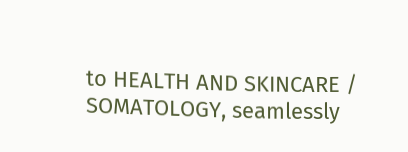to HEALTH AND SKINCARE / SOMATOLOGY, seamlessly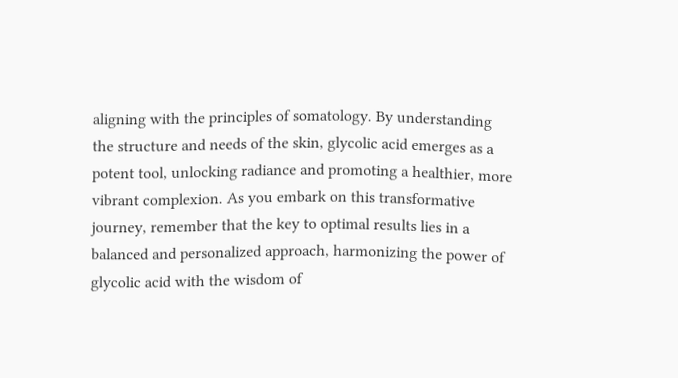aligning with the principles of somatology. By understanding the structure and needs of the skin, glycolic acid emerges as a potent tool, unlocking radiance and promoting a healthier, more vibrant complexion. As you embark on this transformative journey, remember that the key to optimal results lies in a balanced and personalized approach, harmonizing the power of glycolic acid with the wisdom of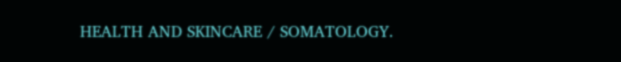HEALTH AND SKINCARE / SOMATOLOGY.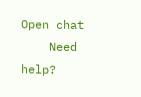Open chat
    Need help?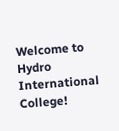Welcome to Hydro International College!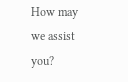How may we assist you?